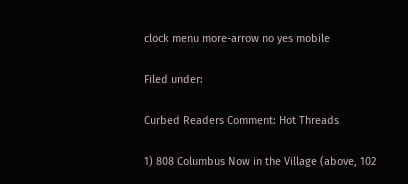clock menu more-arrow no yes mobile

Filed under:

Curbed Readers Comment: Hot Threads

1) 808 Columbus Now in the Village (above, 102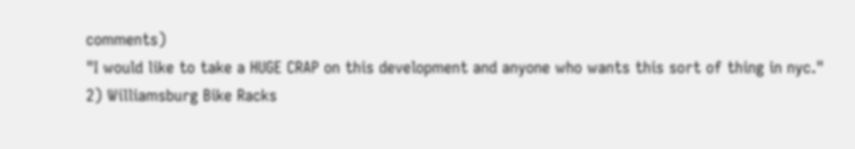comments)
"I would like to take a HUGE CRAP on this development and anyone who wants this sort of thing in nyc."
2) Williamsburg Bike Racks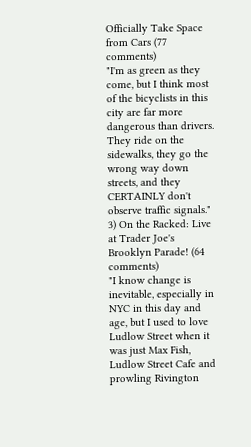Officially Take Space from Cars (77 comments)
"I'm as green as they come, but I think most of the bicyclists in this city are far more dangerous than drivers. They ride on the sidewalks, they go the wrong way down streets, and they CERTAINLY don't observe traffic signals."
3) On the Racked: Live at Trader Joe's Brooklyn Parade! (64 comments)
"I know change is inevitable, especially in NYC in this day and age, but I used to love Ludlow Street when it was just Max Fish, Ludlow Street Cafe and prowling Rivington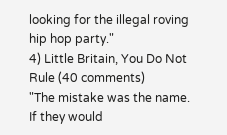looking for the illegal roving hip hop party."
4) Little Britain, You Do Not Rule (40 comments)
"The mistake was the name. If they would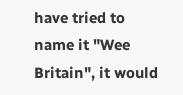have tried to name it "Wee Britain", it would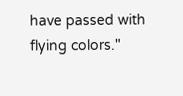have passed with flying colors."